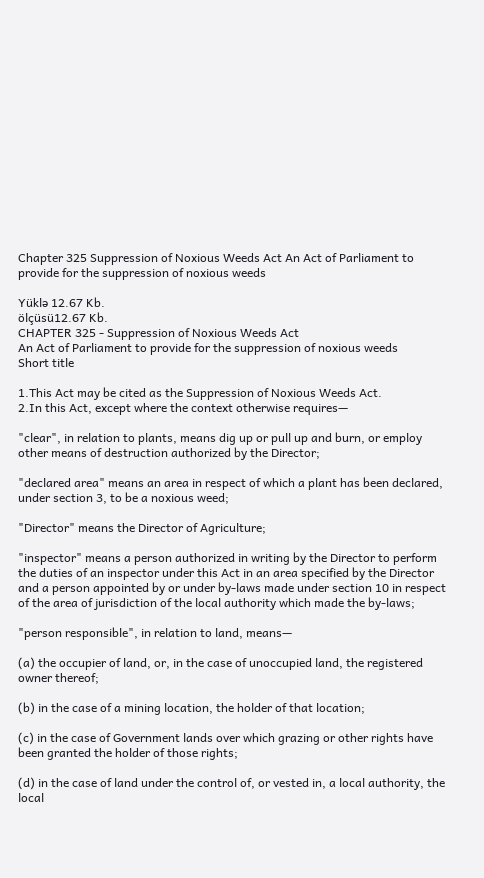Chapter 325 Suppression of Noxious Weeds Act An Act of Parliament to provide for the suppression of noxious weeds

Yüklə 12.67 Kb.
ölçüsü12.67 Kb.
CHAPTER 325 - Suppression of Noxious Weeds Act
An Act of Parliament to provide for the suppression of noxious weeds
Short title

1.This Act may be cited as the Suppression of Noxious Weeds Act.
2.In this Act, except where the context otherwise requires—

"clear", in relation to plants, means dig up or pull up and burn, or employ other means of destruction authorized by the Director;

"declared area" means an area in respect of which a plant has been declared, under section 3, to be a noxious weed;

"Director" means the Director of Agriculture;

"inspector" means a person authorized in writing by the Director to perform the duties of an inspector under this Act in an area specified by the Director and a person appointed by or under by-laws made under section 10 in respect of the area of jurisdiction of the local authority which made the by-laws;

"person responsible", in relation to land, means—

(a) the occupier of land, or, in the case of unoccupied land, the registered owner thereof;

(b) in the case of a mining location, the holder of that location;

(c) in the case of Government lands over which grazing or other rights have been granted the holder of those rights;

(d) in the case of land under the control of, or vested in, a local authority, the local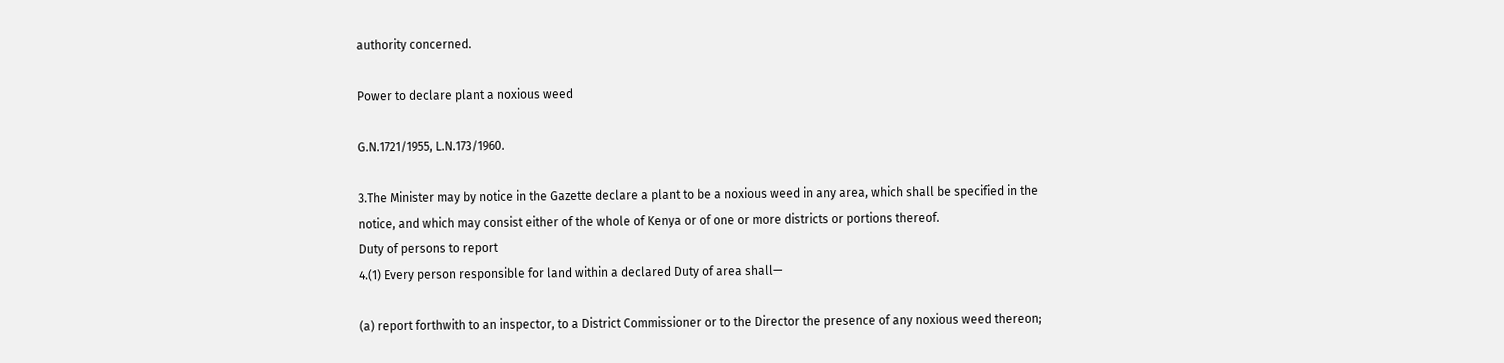authority concerned.

Power to declare plant a noxious weed

G.N.1721/1955, L.N.173/1960.

3.The Minister may by notice in the Gazette declare a plant to be a noxious weed in any area, which shall be specified in the notice, and which may consist either of the whole of Kenya or of one or more districts or portions thereof.
Duty of persons to report
4.(1) Every person responsible for land within a declared Duty of area shall—

(a) report forthwith to an inspector, to a District Commissioner or to the Director the presence of any noxious weed thereon;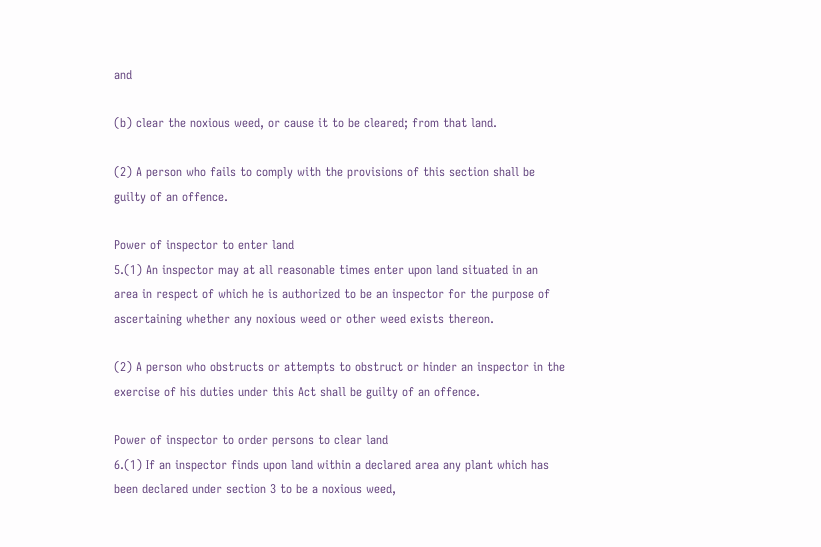and

(b) clear the noxious weed, or cause it to be cleared; from that land.

(2) A person who fails to comply with the provisions of this section shall be guilty of an offence.

Power of inspector to enter land
5.(1) An inspector may at all reasonable times enter upon land situated in an area in respect of which he is authorized to be an inspector for the purpose of ascertaining whether any noxious weed or other weed exists thereon.

(2) A person who obstructs or attempts to obstruct or hinder an inspector in the exercise of his duties under this Act shall be guilty of an offence.

Power of inspector to order persons to clear land
6.(1) If an inspector finds upon land within a declared area any plant which has been declared under section 3 to be a noxious weed,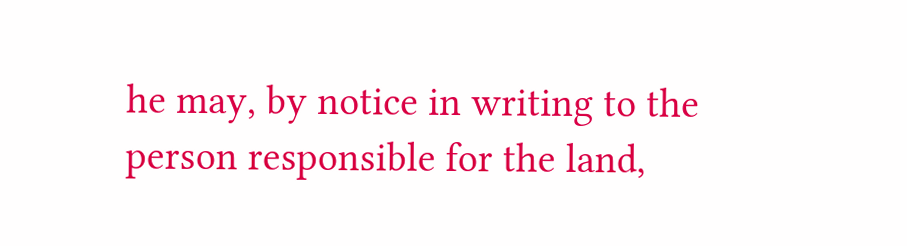he may, by notice in writing to the person responsible for the land,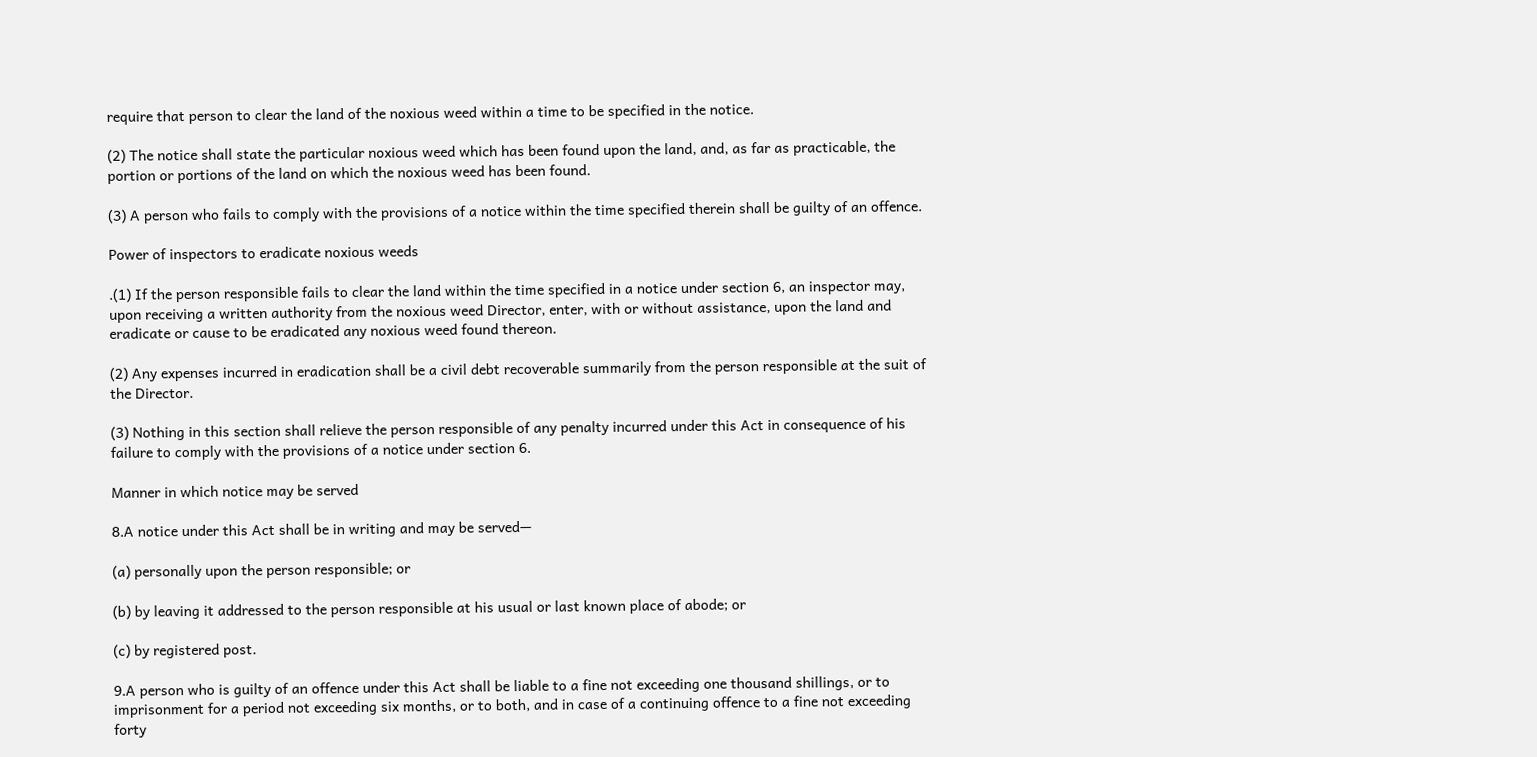require that person to clear the land of the noxious weed within a time to be specified in the notice.

(2) The notice shall state the particular noxious weed which has been found upon the land, and, as far as practicable, the portion or portions of the land on which the noxious weed has been found.

(3) A person who fails to comply with the provisions of a notice within the time specified therein shall be guilty of an offence.

Power of inspectors to eradicate noxious weeds

.(1) If the person responsible fails to clear the land within the time specified in a notice under section 6, an inspector may, upon receiving a written authority from the noxious weed Director, enter, with or without assistance, upon the land and eradicate or cause to be eradicated any noxious weed found thereon.

(2) Any expenses incurred in eradication shall be a civil debt recoverable summarily from the person responsible at the suit of the Director.

(3) Nothing in this section shall relieve the person responsible of any penalty incurred under this Act in consequence of his failure to comply with the provisions of a notice under section 6.

Manner in which notice may be served

8.A notice under this Act shall be in writing and may be served—

(a) personally upon the person responsible; or

(b) by leaving it addressed to the person responsible at his usual or last known place of abode; or

(c) by registered post.

9.A person who is guilty of an offence under this Act shall be liable to a fine not exceeding one thousand shillings, or to imprisonment for a period not exceeding six months, or to both, and in case of a continuing offence to a fine not exceeding forty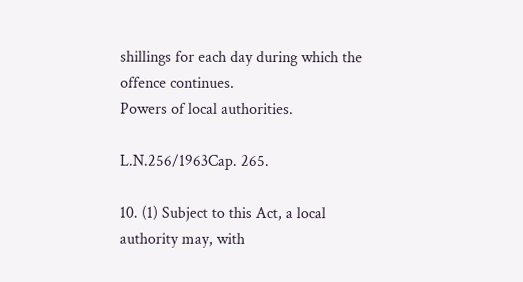shillings for each day during which the offence continues.
Powers of local authorities.

L.N.256/1963Cap. 265.

10. (1) Subject to this Act, a local authority may, with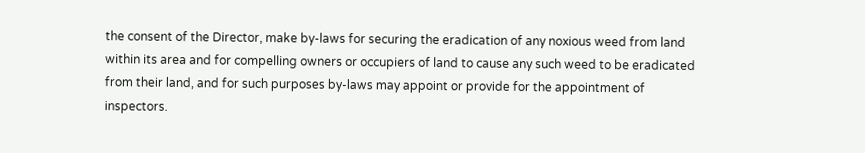the consent of the Director, make by-laws for securing the eradication of any noxious weed from land within its area and for compelling owners or occupiers of land to cause any such weed to be eradicated from their land, and for such purposes by-laws may appoint or provide for the appointment of inspectors.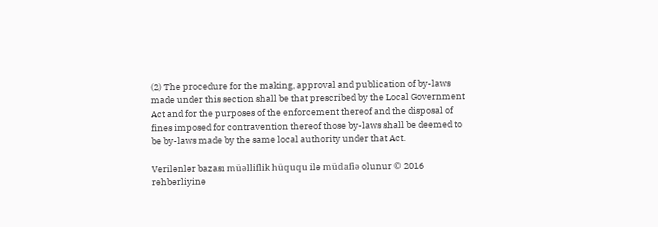(2) The procedure for the making, approval and publication of by-laws made under this section shall be that prescribed by the Local Government Act and for the purposes of the enforcement thereof and the disposal of fines imposed for contravention thereof those by-laws shall be deemed to be by-laws made by the same local authority under that Act.

Verilənlər bazası müəlliflik hüququ ilə müdafiə olunur © 2016
rəhbərliyinə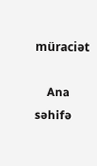müraciət

    Ana səhifə